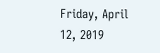Friday, April 12, 2019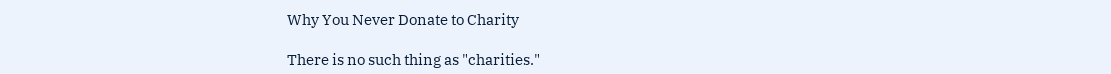Why You Never Donate to Charity

There is no such thing as "charities."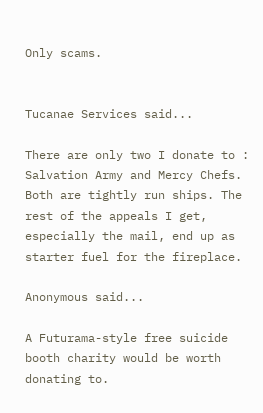Only scams.


Tucanae Services said...

There are only two I donate to : Salvation Army and Mercy Chefs. Both are tightly run ships. The rest of the appeals I get, especially the mail, end up as starter fuel for the fireplace.

Anonymous said...

A Futurama-style free suicide booth charity would be worth donating to.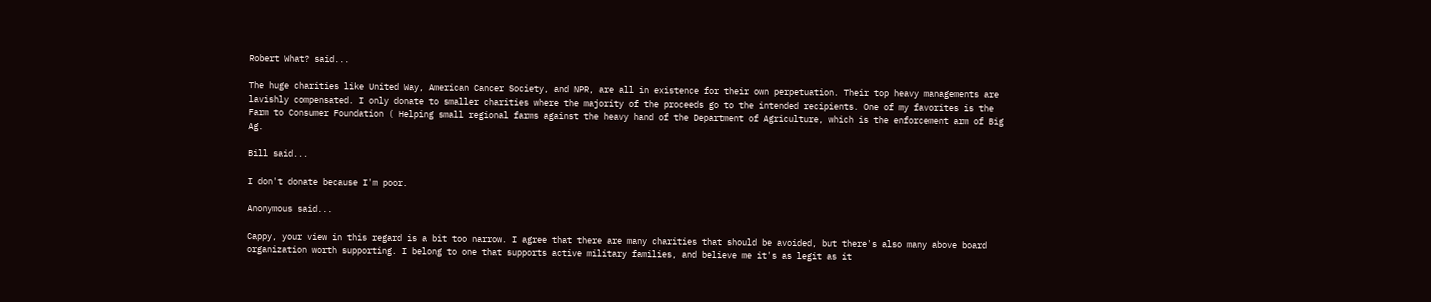Robert What? said...

The huge charities like United Way, American Cancer Society, and NPR, are all in existence for their own perpetuation. Their top heavy managements are lavishly compensated. I only donate to smaller charities where the majority of the proceeds go to the intended recipients. One of my favorites is the Farm to Consumer Foundation ( Helping small regional farms against the heavy hand of the Department of Agriculture, which is the enforcement arm of Big Ag.

Bill said...

I don't donate because I'm poor.

Anonymous said...

Cappy, your view in this regard is a bit too narrow. I agree that there are many charities that should be avoided, but there's also many above board organization worth supporting. I belong to one that supports active military families, and believe me it's as legit as it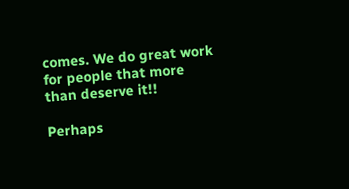comes. We do great work for people that more than deserve it!!

Perhaps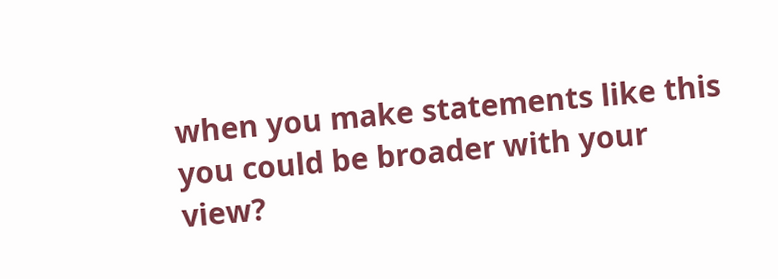when you make statements like this you could be broader with your view?